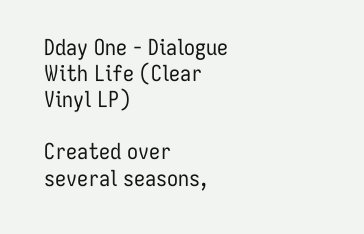Dday One - Dialogue With Life (Clear Vinyl LP)

Created over several seasons,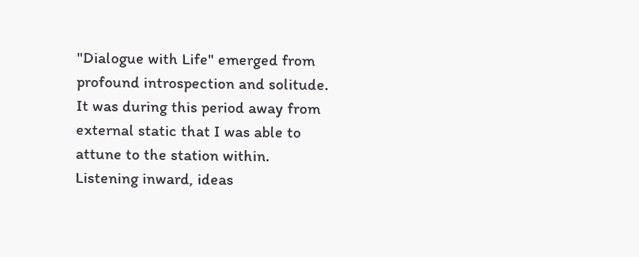"Dialogue with Life" emerged from profound introspection and solitude. It was during this period away from external static that I was able to attune to the station within. Listening inward, ideas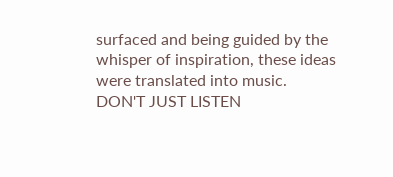surfaced and being guided by the whisper of inspiration, these ideas were translated into music. DON'T JUST LISTEN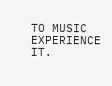TO MUSIC EXPERIENCE IT.